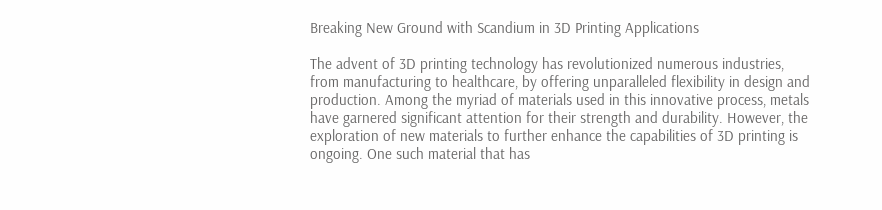Breaking New Ground with Scandium in 3D Printing Applications

The advent of 3D printing technology has revolutionized numerous industries, from manufacturing to healthcare, by offering unparalleled flexibility in design and production. Among the myriad of materials used in this innovative process, metals have garnered significant attention for their strength and durability. However, the exploration of new materials to further enhance the capabilities of 3D printing is ongoing. One such material that has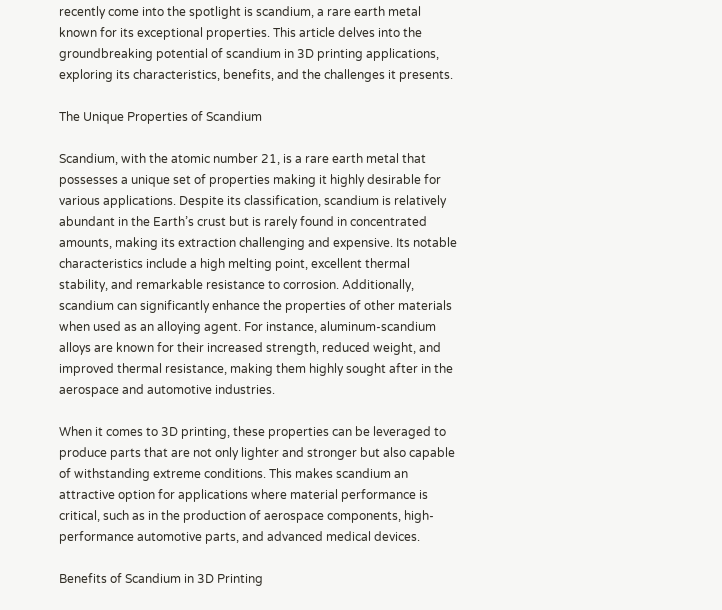recently come into the spotlight is scandium, a rare earth metal known for its exceptional properties. This article delves into the groundbreaking potential of scandium in 3D printing applications, exploring its characteristics, benefits, and the challenges it presents.

The Unique Properties of Scandium

Scandium, with the atomic number 21, is a rare earth metal that possesses a unique set of properties making it highly desirable for various applications. Despite its classification, scandium is relatively abundant in the Earth’s crust but is rarely found in concentrated amounts, making its extraction challenging and expensive. Its notable characteristics include a high melting point, excellent thermal stability, and remarkable resistance to corrosion. Additionally, scandium can significantly enhance the properties of other materials when used as an alloying agent. For instance, aluminum-scandium alloys are known for their increased strength, reduced weight, and improved thermal resistance, making them highly sought after in the aerospace and automotive industries.

When it comes to 3D printing, these properties can be leveraged to produce parts that are not only lighter and stronger but also capable of withstanding extreme conditions. This makes scandium an attractive option for applications where material performance is critical, such as in the production of aerospace components, high-performance automotive parts, and advanced medical devices.

Benefits of Scandium in 3D Printing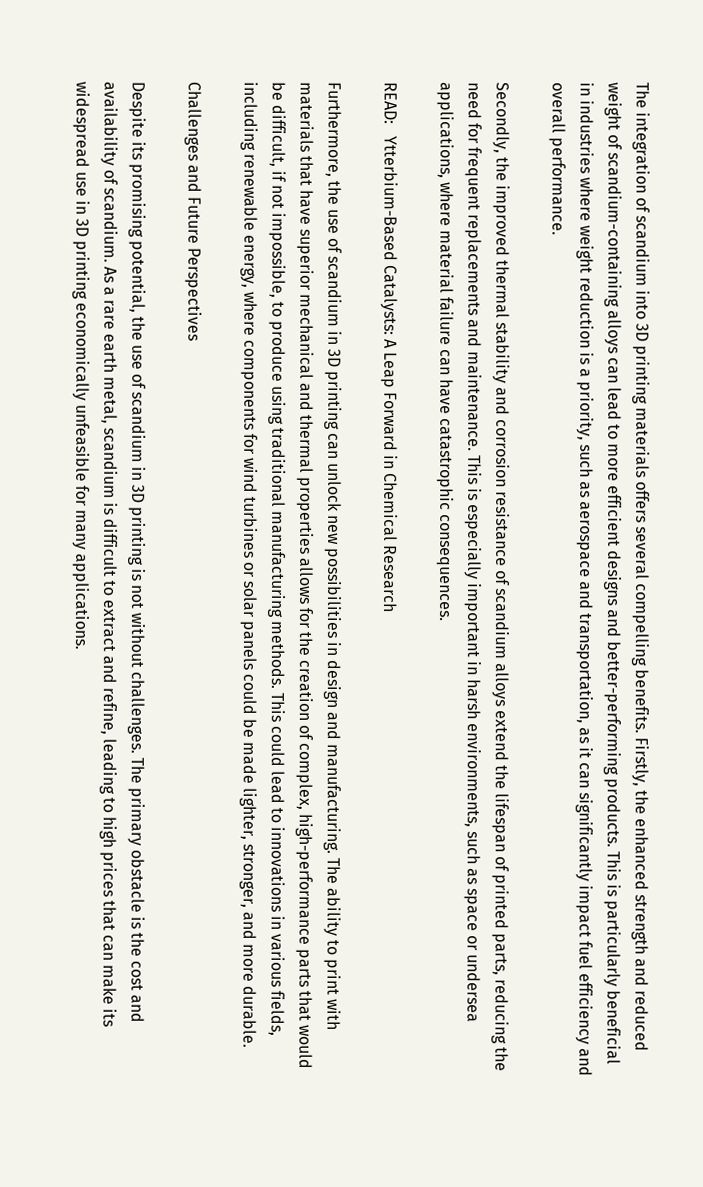The integration of scandium into 3D printing materials offers several compelling benefits. Firstly, the enhanced strength and reduced weight of scandium-containing alloys can lead to more efficient designs and better-performing products. This is particularly beneficial in industries where weight reduction is a priority, such as aerospace and transportation, as it can significantly impact fuel efficiency and overall performance.

Secondly, the improved thermal stability and corrosion resistance of scandium alloys extend the lifespan of printed parts, reducing the need for frequent replacements and maintenance. This is especially important in harsh environments, such as space or undersea applications, where material failure can have catastrophic consequences.

READ:   Ytterbium-Based Catalysts: A Leap Forward in Chemical Research

Furthermore, the use of scandium in 3D printing can unlock new possibilities in design and manufacturing. The ability to print with materials that have superior mechanical and thermal properties allows for the creation of complex, high-performance parts that would be difficult, if not impossible, to produce using traditional manufacturing methods. This could lead to innovations in various fields, including renewable energy, where components for wind turbines or solar panels could be made lighter, stronger, and more durable.

Challenges and Future Perspectives

Despite its promising potential, the use of scandium in 3D printing is not without challenges. The primary obstacle is the cost and availability of scandium. As a rare earth metal, scandium is difficult to extract and refine, leading to high prices that can make its widespread use in 3D printing economically unfeasible for many applications.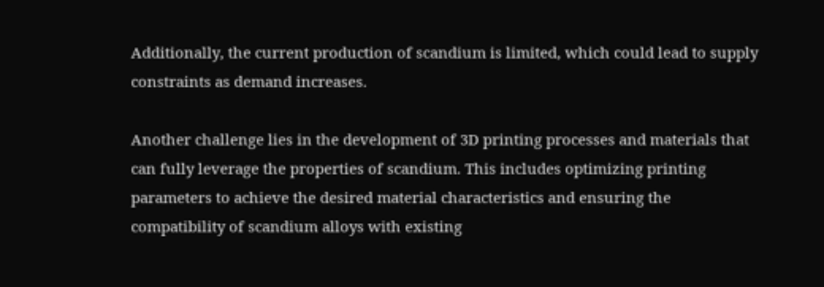Additionally, the current production of scandium is limited, which could lead to supply constraints as demand increases.

Another challenge lies in the development of 3D printing processes and materials that can fully leverage the properties of scandium. This includes optimizing printing parameters to achieve the desired material characteristics and ensuring the compatibility of scandium alloys with existing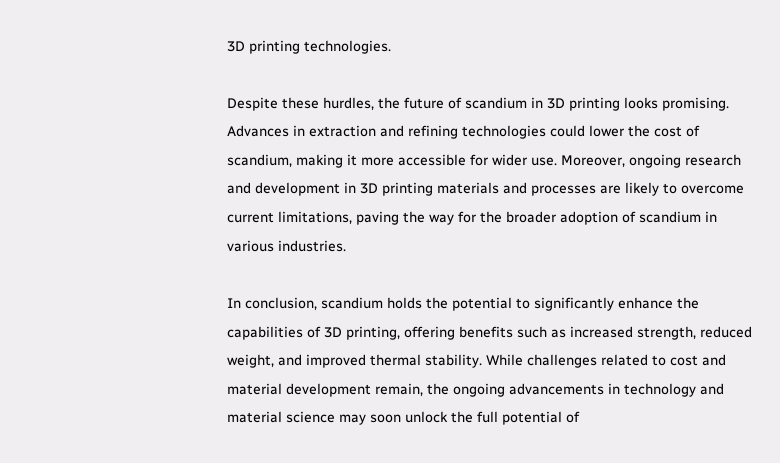3D printing technologies.

Despite these hurdles, the future of scandium in 3D printing looks promising. Advances in extraction and refining technologies could lower the cost of scandium, making it more accessible for wider use. Moreover, ongoing research and development in 3D printing materials and processes are likely to overcome current limitations, paving the way for the broader adoption of scandium in various industries.

In conclusion, scandium holds the potential to significantly enhance the capabilities of 3D printing, offering benefits such as increased strength, reduced weight, and improved thermal stability. While challenges related to cost and material development remain, the ongoing advancements in technology and material science may soon unlock the full potential of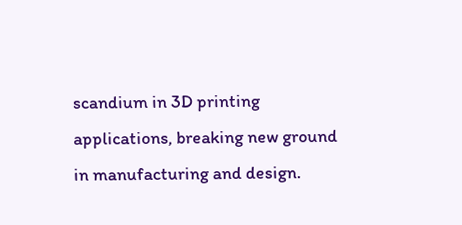scandium in 3D printing applications, breaking new ground in manufacturing and design.